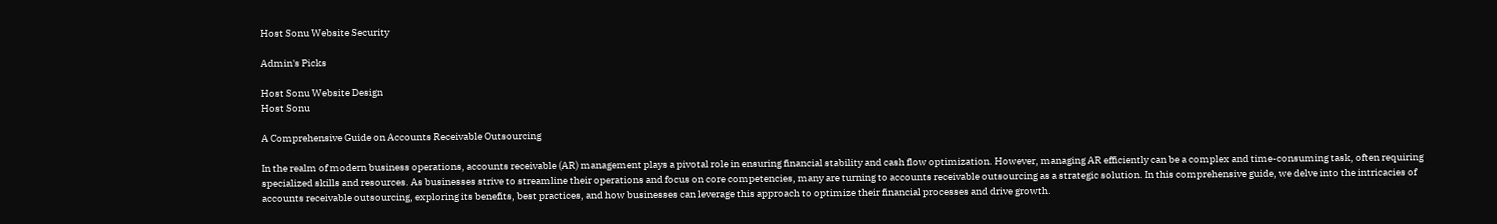Host Sonu Website Security

Admin's Picks

Host Sonu Website Design
Host Sonu

A Comprehensive Guide on Accounts Receivable Outsourcing

In the realm of modern business operations, accounts receivable (AR) management plays a pivotal role in ensuring financial stability and cash flow optimization. However, managing AR efficiently can be a complex and time-consuming task, often requiring specialized skills and resources. As businesses strive to streamline their operations and focus on core competencies, many are turning to accounts receivable outsourcing as a strategic solution. In this comprehensive guide, we delve into the intricacies of accounts receivable outsourcing, exploring its benefits, best practices, and how businesses can leverage this approach to optimize their financial processes and drive growth.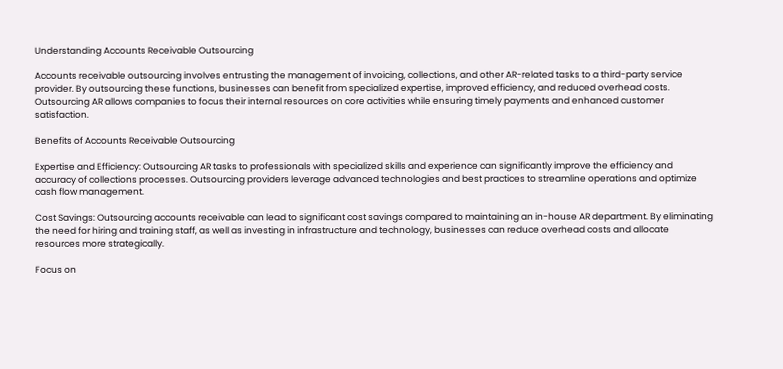Understanding Accounts Receivable Outsourcing

Accounts receivable outsourcing involves entrusting the management of invoicing, collections, and other AR-related tasks to a third-party service provider. By outsourcing these functions, businesses can benefit from specialized expertise, improved efficiency, and reduced overhead costs. Outsourcing AR allows companies to focus their internal resources on core activities while ensuring timely payments and enhanced customer satisfaction.

Benefits of Accounts Receivable Outsourcing

Expertise and Efficiency: Outsourcing AR tasks to professionals with specialized skills and experience can significantly improve the efficiency and accuracy of collections processes. Outsourcing providers leverage advanced technologies and best practices to streamline operations and optimize cash flow management.

Cost Savings: Outsourcing accounts receivable can lead to significant cost savings compared to maintaining an in-house AR department. By eliminating the need for hiring and training staff, as well as investing in infrastructure and technology, businesses can reduce overhead costs and allocate resources more strategically.

Focus on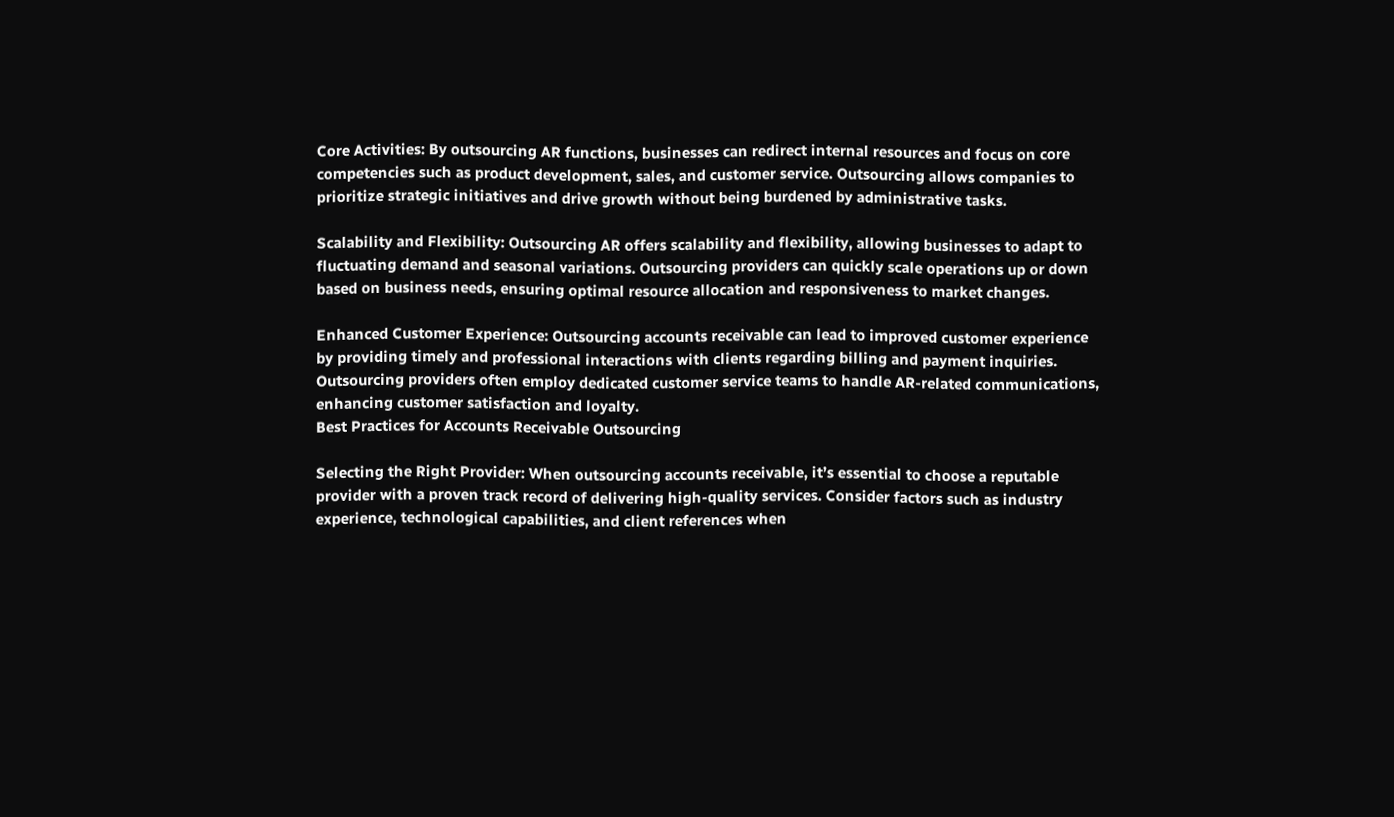Core Activities: By outsourcing AR functions, businesses can redirect internal resources and focus on core competencies such as product development, sales, and customer service. Outsourcing allows companies to prioritize strategic initiatives and drive growth without being burdened by administrative tasks.

Scalability and Flexibility: Outsourcing AR offers scalability and flexibility, allowing businesses to adapt to fluctuating demand and seasonal variations. Outsourcing providers can quickly scale operations up or down based on business needs, ensuring optimal resource allocation and responsiveness to market changes.

Enhanced Customer Experience: Outsourcing accounts receivable can lead to improved customer experience by providing timely and professional interactions with clients regarding billing and payment inquiries. Outsourcing providers often employ dedicated customer service teams to handle AR-related communications, enhancing customer satisfaction and loyalty.
Best Practices for Accounts Receivable Outsourcing

Selecting the Right Provider: When outsourcing accounts receivable, it’s essential to choose a reputable provider with a proven track record of delivering high-quality services. Consider factors such as industry experience, technological capabilities, and client references when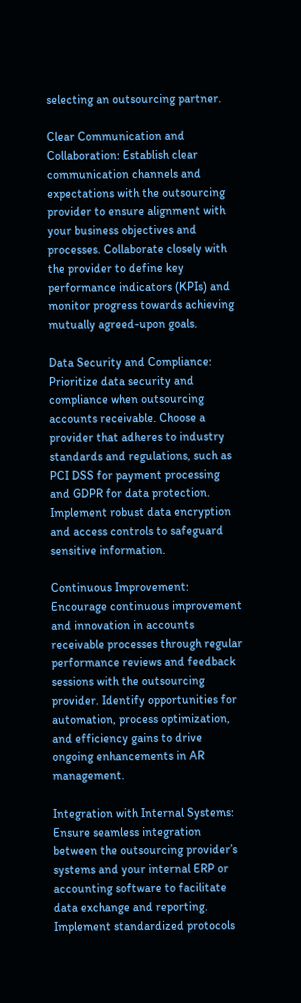selecting an outsourcing partner.

Clear Communication and Collaboration: Establish clear communication channels and expectations with the outsourcing provider to ensure alignment with your business objectives and processes. Collaborate closely with the provider to define key performance indicators (KPIs) and monitor progress towards achieving mutually agreed-upon goals.

Data Security and Compliance: Prioritize data security and compliance when outsourcing accounts receivable. Choose a provider that adheres to industry standards and regulations, such as PCI DSS for payment processing and GDPR for data protection. Implement robust data encryption and access controls to safeguard sensitive information.

Continuous Improvement: Encourage continuous improvement and innovation in accounts receivable processes through regular performance reviews and feedback sessions with the outsourcing provider. Identify opportunities for automation, process optimization, and efficiency gains to drive ongoing enhancements in AR management.

Integration with Internal Systems: Ensure seamless integration between the outsourcing provider’s systems and your internal ERP or accounting software to facilitate data exchange and reporting. Implement standardized protocols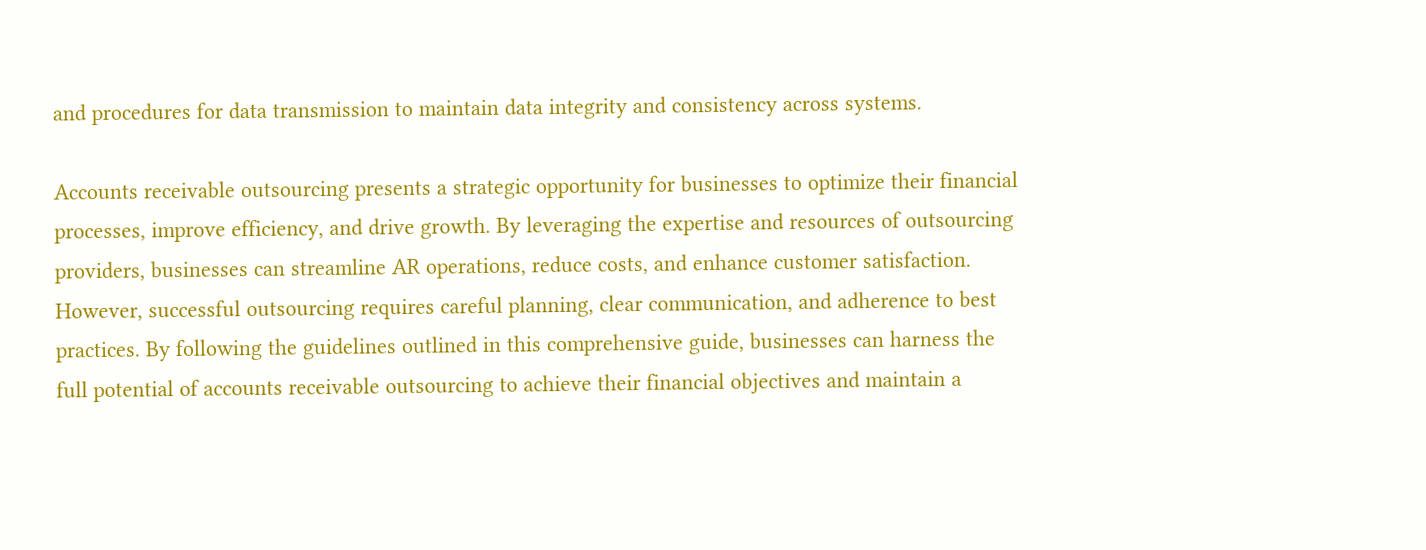and procedures for data transmission to maintain data integrity and consistency across systems.

Accounts receivable outsourcing presents a strategic opportunity for businesses to optimize their financial processes, improve efficiency, and drive growth. By leveraging the expertise and resources of outsourcing providers, businesses can streamline AR operations, reduce costs, and enhance customer satisfaction. However, successful outsourcing requires careful planning, clear communication, and adherence to best practices. By following the guidelines outlined in this comprehensive guide, businesses can harness the full potential of accounts receivable outsourcing to achieve their financial objectives and maintain a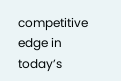competitive edge in today’s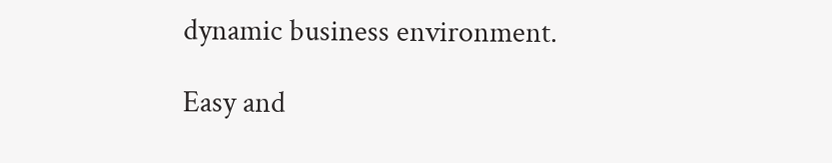dynamic business environment.

Easy and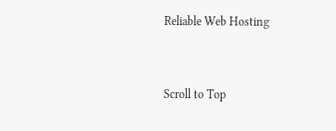Reliable Web Hosting


Scroll to Top